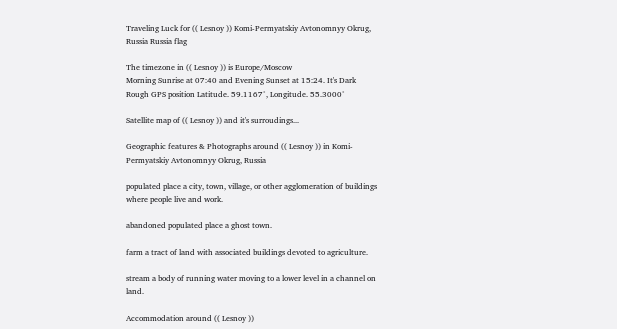Traveling Luck for (( Lesnoy )) Komi-Permyatskiy Avtonomnyy Okrug, Russia Russia flag

The timezone in (( Lesnoy )) is Europe/Moscow
Morning Sunrise at 07:40 and Evening Sunset at 15:24. It's Dark
Rough GPS position Latitude. 59.1167°, Longitude. 55.3000°

Satellite map of (( Lesnoy )) and it's surroudings...

Geographic features & Photographs around (( Lesnoy )) in Komi-Permyatskiy Avtonomnyy Okrug, Russia

populated place a city, town, village, or other agglomeration of buildings where people live and work.

abandoned populated place a ghost town.

farm a tract of land with associated buildings devoted to agriculture.

stream a body of running water moving to a lower level in a channel on land.

Accommodation around (( Lesnoy ))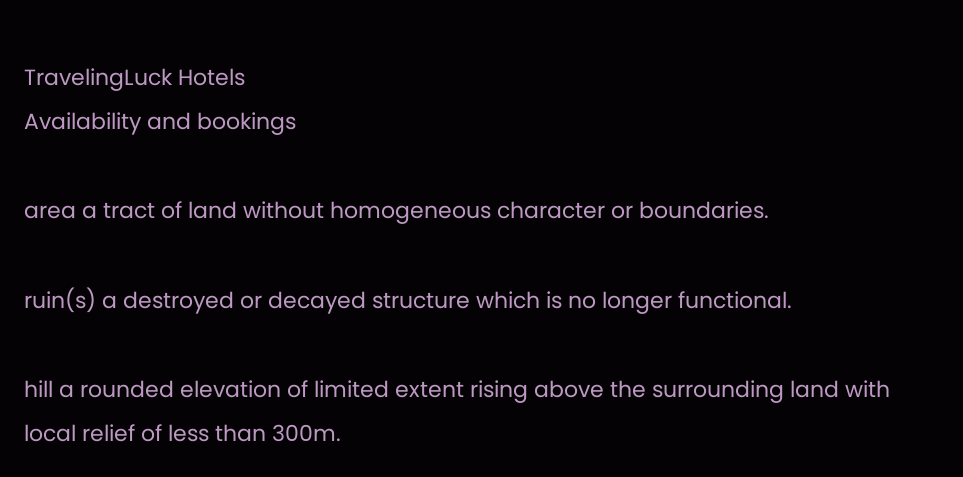TravelingLuck Hotels
Availability and bookings

area a tract of land without homogeneous character or boundaries.

ruin(s) a destroyed or decayed structure which is no longer functional.

hill a rounded elevation of limited extent rising above the surrounding land with local relief of less than 300m.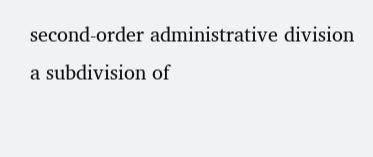second-order administrative division a subdivision of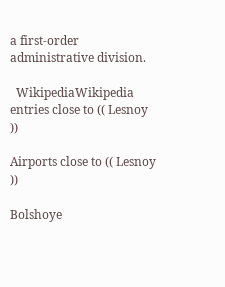a first-order administrative division.

  WikipediaWikipedia entries close to (( Lesnoy ))

Airports close to (( Lesnoy ))

Bolshoye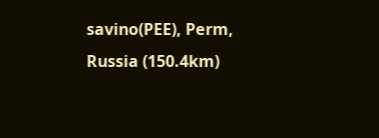savino(PEE), Perm, Russia (150.4km)